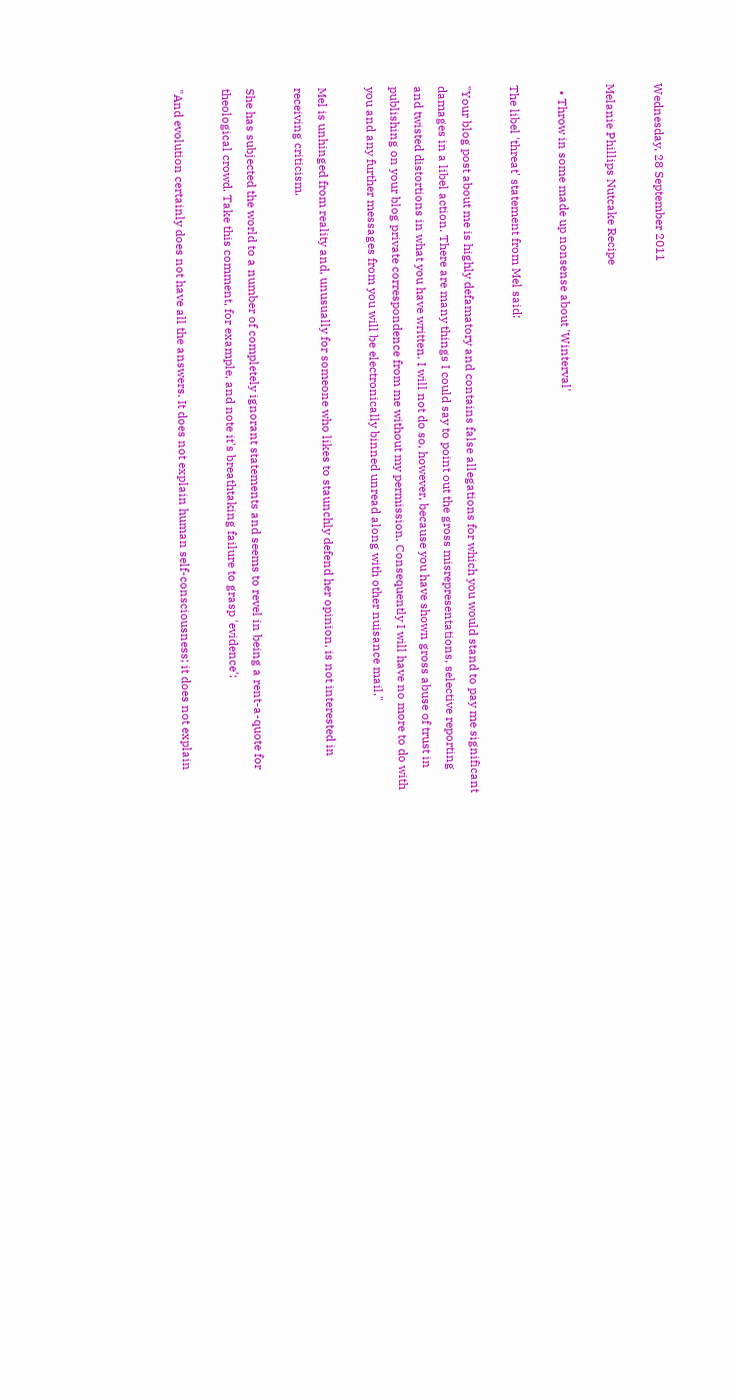Wednesday, 28 September 2011

Melanie Phillips Nutcake Recipe

  • Throw in some made up nonsense about 'Winterval'

The libel 'threat' statement from Mel said:

"Your blog post about me is highly defamatory and contains false allegations for which you would stand to pay me significant damages in a libel action. There are many things I could say to point out the gross misrepresentations, selective reporting and twisted distortions in what you have written. I will not do so, however, because you have shown gross abuse of trust in publishing on your blog private correspondence from me without my permission. Consequently I will have no more to do with you and any further messages from you will be electronically binned unread along with other nuisance mail."

Mel is unhinged from reality and, unusually for someone who likes to staunchly defend her opinion, is not interested in receiving criticism.

She has subjected the world to a number of completely ignorant statements and seems to revel in being a rent-a-quote for theological crowd. Take this comment, for example, and note it's breathtaking failure to grasp 'evidence':

"And evolution certainly does not have all the answers. It does not explain human self-consciousness; it does not explain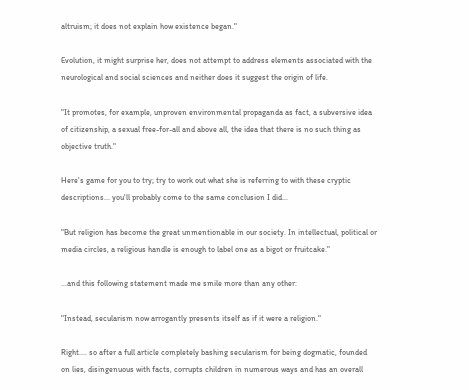altruism; it does not explain how existence began."

Evolution, it might surprise her, does not attempt to address elements associated with the neurological and social sciences and neither does it suggest the origin of life.

"It promotes, for example, unproven environmental propaganda as fact, a subversive idea of citizenship, a sexual free-for-all and above all, the idea that there is no such thing as objective truth."

Here's game for you to try; try to work out what she is referring to with these cryptic descriptions... you'll probably come to the same conclusion I did...

"But religion has become the great unmentionable in our society. In intellectual, political or media circles, a religious handle is enough to label one as a bigot or fruitcake."

...and this following statement made me smile more than any other:

"Instead, secularism now arrogantly presents itself as if it were a religion."

Right.... so after a full article completely bashing secularism for being dogmatic, founded on lies, disingenuous with facts, corrupts children in numerous ways and has an overall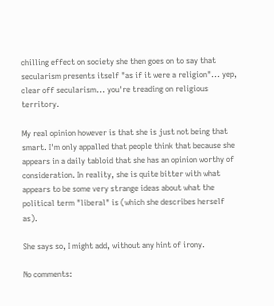chilling effect on society she then goes on to say that secularism presents itself "as if it were a religion"... yep, clear off secularism... you're treading on religious territory.

My real opinion however is that she is just not being that smart. I'm only appalled that people think that because she appears in a daily tabloid that she has an opinion worthy of consideration. In reality, she is quite bitter with what appears to be some very strange ideas about what the political term "liberal" is (which she describes herself as).

She says so, I might add, without any hint of irony.

No comments: